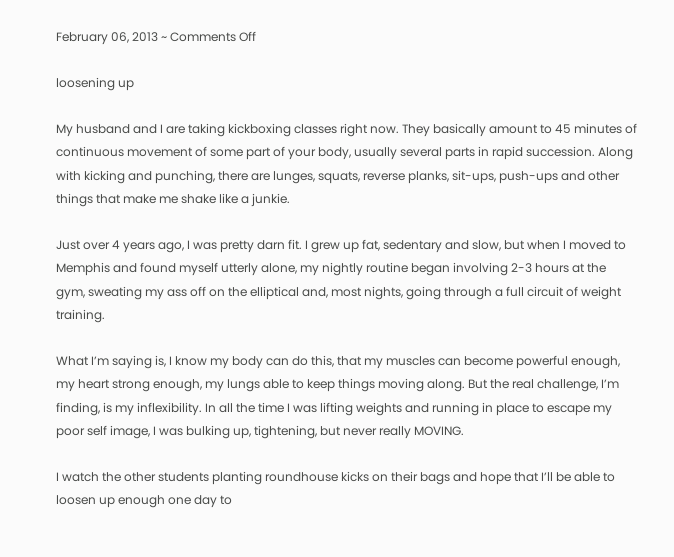February 06, 2013 ~ Comments Off

loosening up

My husband and I are taking kickboxing classes right now. They basically amount to 45 minutes of continuous movement of some part of your body, usually several parts in rapid succession. Along with kicking and punching, there are lunges, squats, reverse planks, sit-ups, push-ups and other things that make me shake like a junkie.

Just over 4 years ago, I was pretty darn fit. I grew up fat, sedentary and slow, but when I moved to Memphis and found myself utterly alone, my nightly routine began involving 2-3 hours at the gym, sweating my ass off on the elliptical and, most nights, going through a full circuit of weight training.

What I’m saying is, I know my body can do this, that my muscles can become powerful enough, my heart strong enough, my lungs able to keep things moving along. But the real challenge, I’m finding, is my inflexibility. In all the time I was lifting weights and running in place to escape my poor self image, I was bulking up, tightening, but never really MOVING.

I watch the other students planting roundhouse kicks on their bags and hope that I’ll be able to loosen up enough one day to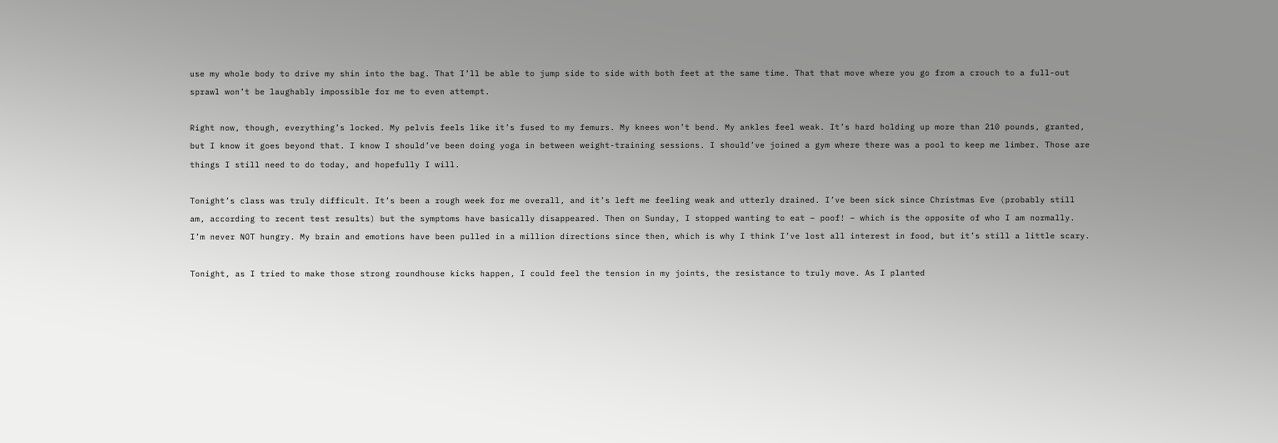use my whole body to drive my shin into the bag. That I’ll be able to jump side to side with both feet at the same time. That that move where you go from a crouch to a full-out sprawl won’t be laughably impossible for me to even attempt.

Right now, though, everything’s locked. My pelvis feels like it’s fused to my femurs. My knees won’t bend. My ankles feel weak. It’s hard holding up more than 210 pounds, granted, but I know it goes beyond that. I know I should’ve been doing yoga in between weight-training sessions. I should’ve joined a gym where there was a pool to keep me limber. Those are things I still need to do today, and hopefully I will.

Tonight’s class was truly difficult. It’s been a rough week for me overall, and it’s left me feeling weak and utterly drained. I’ve been sick since Christmas Eve (probably still am, according to recent test results) but the symptoms have basically disappeared. Then on Sunday, I stopped wanting to eat – poof! – which is the opposite of who I am normally. I’m never NOT hungry. My brain and emotions have been pulled in a million directions since then, which is why I think I’ve lost all interest in food, but it’s still a little scary.

Tonight, as I tried to make those strong roundhouse kicks happen, I could feel the tension in my joints, the resistance to truly move. As I planted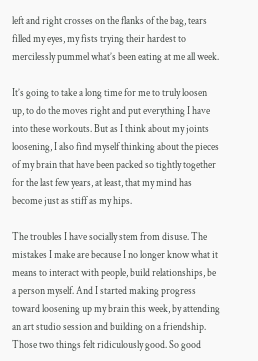left and right crosses on the flanks of the bag, tears filled my eyes, my fists trying their hardest to mercilessly pummel what’s been eating at me all week.

It’s going to take a long time for me to truly loosen up, to do the moves right and put everything I have into these workouts. But as I think about my joints loosening, I also find myself thinking about the pieces of my brain that have been packed so tightly together for the last few years, at least, that my mind has become just as stiff as my hips.

The troubles I have socially stem from disuse. The mistakes I make are because I no longer know what it means to interact with people, build relationships, be a person myself. And I started making progress toward loosening up my brain this week, by attending an art studio session and building on a friendship. Those two things felt ridiculously good. So good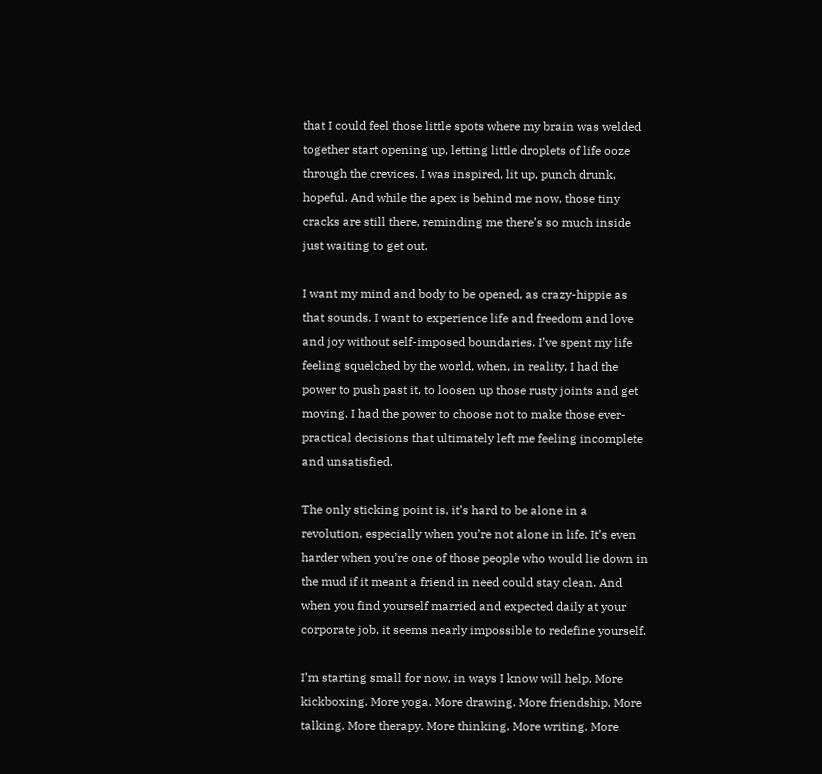that I could feel those little spots where my brain was welded together start opening up, letting little droplets of life ooze through the crevices. I was inspired, lit up, punch drunk, hopeful. And while the apex is behind me now, those tiny cracks are still there, reminding me there’s so much inside just waiting to get out.

I want my mind and body to be opened, as crazy-hippie as that sounds. I want to experience life and freedom and love and joy without self-imposed boundaries. I’ve spent my life feeling squelched by the world, when, in reality, I had the power to push past it, to loosen up those rusty joints and get moving. I had the power to choose not to make those ever-practical decisions that ultimately left me feeling incomplete and unsatisfied.

The only sticking point is, it’s hard to be alone in a revolution, especially when you’re not alone in life. It’s even harder when you’re one of those people who would lie down in the mud if it meant a friend in need could stay clean. And when you find yourself married and expected daily at your corporate job, it seems nearly impossible to redefine yourself.

I’m starting small for now, in ways I know will help. More kickboxing. More yoga. More drawing. More friendship. More talking. More therapy. More thinking. More writing. More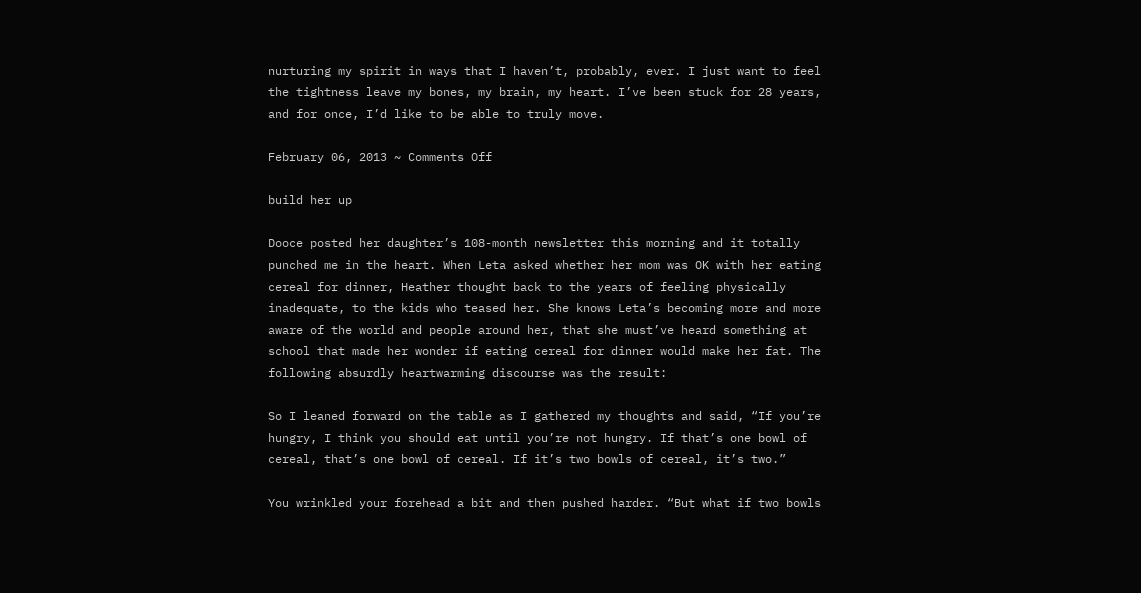nurturing my spirit in ways that I haven’t, probably, ever. I just want to feel the tightness leave my bones, my brain, my heart. I’ve been stuck for 28 years, and for once, I’d like to be able to truly move.

February 06, 2013 ~ Comments Off

build her up

Dooce posted her daughter’s 108-month newsletter this morning and it totally punched me in the heart. When Leta asked whether her mom was OK with her eating cereal for dinner, Heather thought back to the years of feeling physically inadequate, to the kids who teased her. She knows Leta’s becoming more and more aware of the world and people around her, that she must’ve heard something at school that made her wonder if eating cereal for dinner would make her fat. The following absurdly heartwarming discourse was the result:

So I leaned forward on the table as I gathered my thoughts and said, “If you’re hungry, I think you should eat until you’re not hungry. If that’s one bowl of cereal, that’s one bowl of cereal. If it’s two bowls of cereal, it’s two.”

You wrinkled your forehead a bit and then pushed harder. “But what if two bowls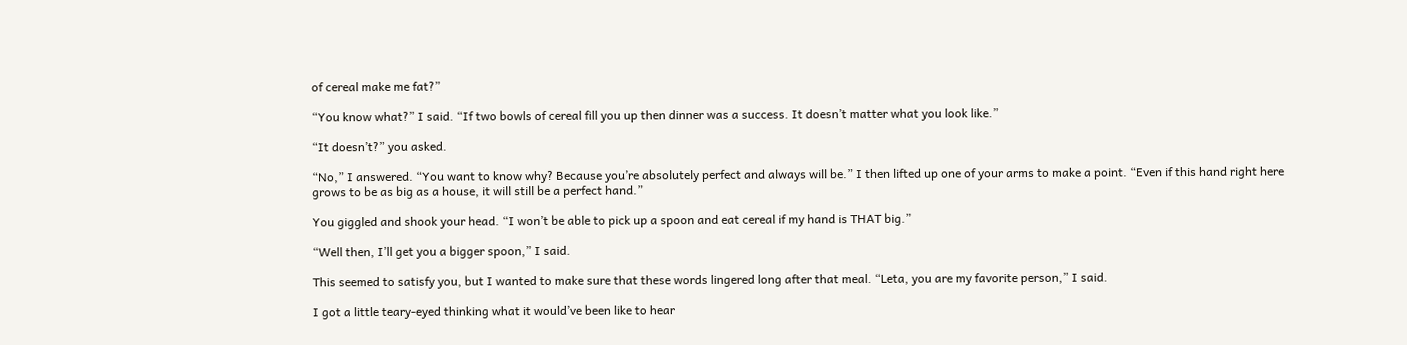of cereal make me fat?”

“You know what?” I said. “If two bowls of cereal fill you up then dinner was a success. It doesn’t matter what you look like.”

“It doesn’t?” you asked.

“No,” I answered. “You want to know why? Because you’re absolutely perfect and always will be.” I then lifted up one of your arms to make a point. “Even if this hand right here grows to be as big as a house, it will still be a perfect hand.”

You giggled and shook your head. “I won’t be able to pick up a spoon and eat cereal if my hand is THAT big.”

“Well then, I’ll get you a bigger spoon,” I said.

This seemed to satisfy you, but I wanted to make sure that these words lingered long after that meal. “Leta, you are my favorite person,” I said.

I got a little teary-eyed thinking what it would’ve been like to hear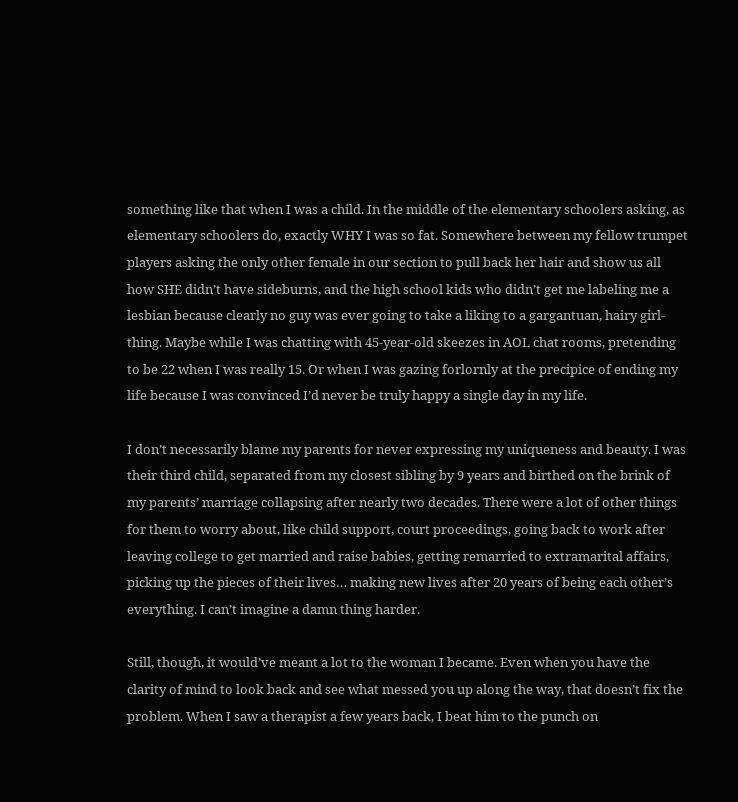something like that when I was a child. In the middle of the elementary schoolers asking, as elementary schoolers do, exactly WHY I was so fat. Somewhere between my fellow trumpet players asking the only other female in our section to pull back her hair and show us all how SHE didn’t have sideburns, and the high school kids who didn’t get me labeling me a lesbian because clearly no guy was ever going to take a liking to a gargantuan, hairy girl-thing. Maybe while I was chatting with 45-year-old skeezes in AOL chat rooms, pretending to be 22 when I was really 15. Or when I was gazing forlornly at the precipice of ending my life because I was convinced I’d never be truly happy a single day in my life.

I don’t necessarily blame my parents for never expressing my uniqueness and beauty. I was their third child, separated from my closest sibling by 9 years and birthed on the brink of my parents’ marriage collapsing after nearly two decades. There were a lot of other things for them to worry about, like child support, court proceedings, going back to work after leaving college to get married and raise babies, getting remarried to extramarital affairs, picking up the pieces of their lives… making new lives after 20 years of being each other’s everything. I can’t imagine a damn thing harder.

Still, though, it would’ve meant a lot to the woman I became. Even when you have the clarity of mind to look back and see what messed you up along the way, that doesn’t fix the problem. When I saw a therapist a few years back, I beat him to the punch on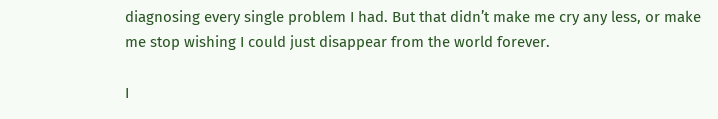diagnosing every single problem I had. But that didn’t make me cry any less, or make me stop wishing I could just disappear from the world forever.

I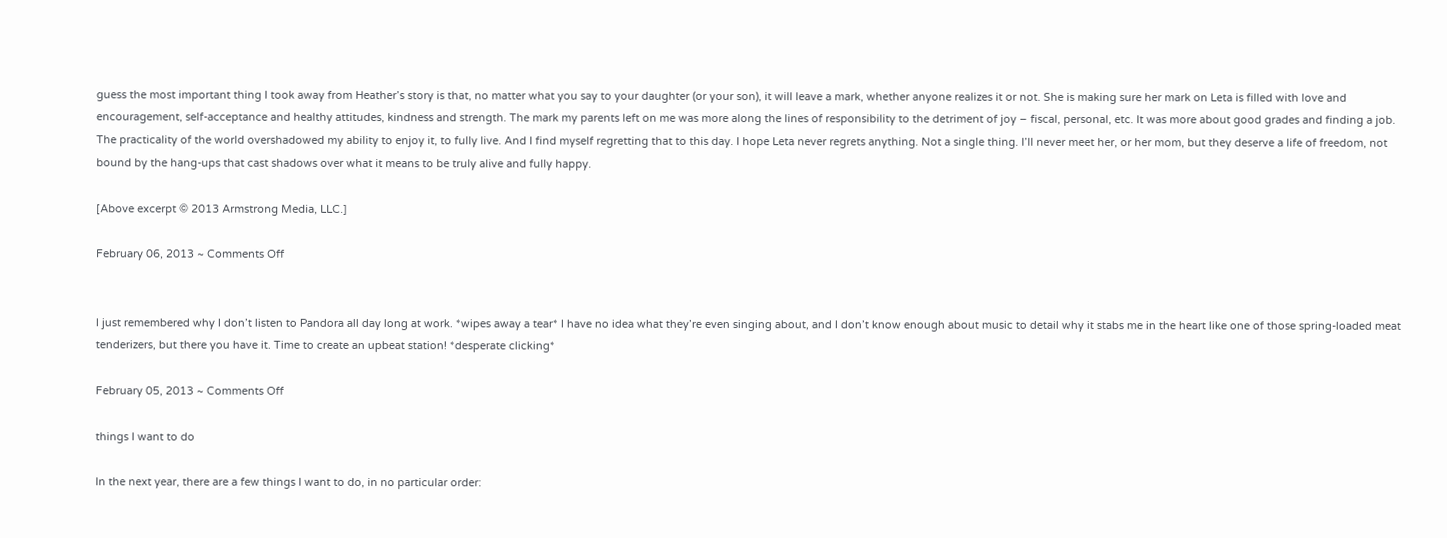guess the most important thing I took away from Heather’s story is that, no matter what you say to your daughter (or your son), it will leave a mark, whether anyone realizes it or not. She is making sure her mark on Leta is filled with love and encouragement, self-acceptance and healthy attitudes, kindness and strength. The mark my parents left on me was more along the lines of responsibility to the detriment of joy – fiscal, personal, etc. It was more about good grades and finding a job. The practicality of the world overshadowed my ability to enjoy it, to fully live. And I find myself regretting that to this day. I hope Leta never regrets anything. Not a single thing. I’ll never meet her, or her mom, but they deserve a life of freedom, not bound by the hang-ups that cast shadows over what it means to be truly alive and fully happy.

[Above excerpt © 2013 Armstrong Media, LLC.]

February 06, 2013 ~ Comments Off


I just remembered why I don’t listen to Pandora all day long at work. *wipes away a tear* I have no idea what they’re even singing about, and I don’t know enough about music to detail why it stabs me in the heart like one of those spring-loaded meat tenderizers, but there you have it. Time to create an upbeat station! *desperate clicking*

February 05, 2013 ~ Comments Off

things I want to do

In the next year, there are a few things I want to do, in no particular order: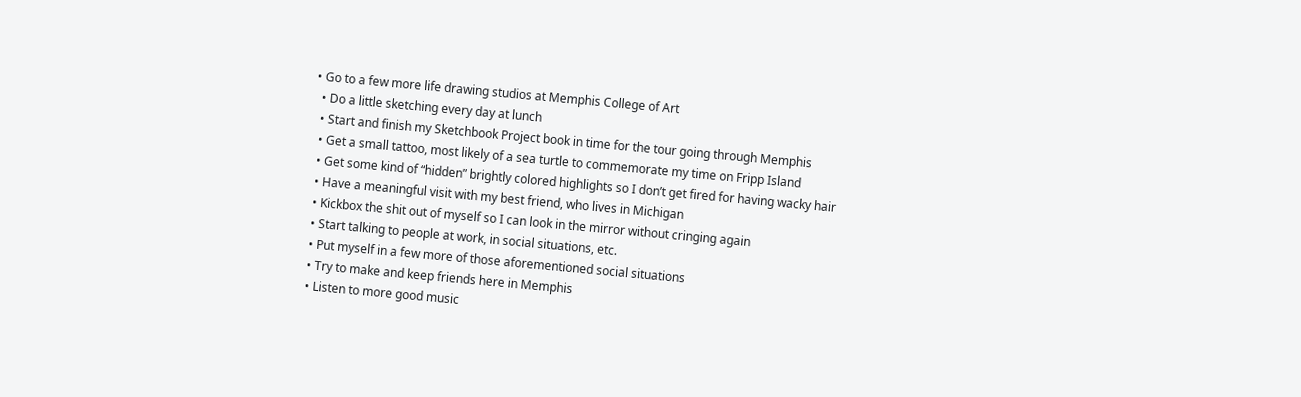• Go to a few more life drawing studios at Memphis College of Art
  • Do a little sketching every day at lunch
  • Start and finish my Sketchbook Project book in time for the tour going through Memphis
  • Get a small tattoo, most likely of a sea turtle to commemorate my time on Fripp Island
  • Get some kind of “hidden” brightly colored highlights so I don’t get fired for having wacky hair
  • Have a meaningful visit with my best friend, who lives in Michigan
  • Kickbox the shit out of myself so I can look in the mirror without cringing again
  • Start talking to people at work, in social situations, etc.
  • Put myself in a few more of those aforementioned social situations
  • Try to make and keep friends here in Memphis
  • Listen to more good music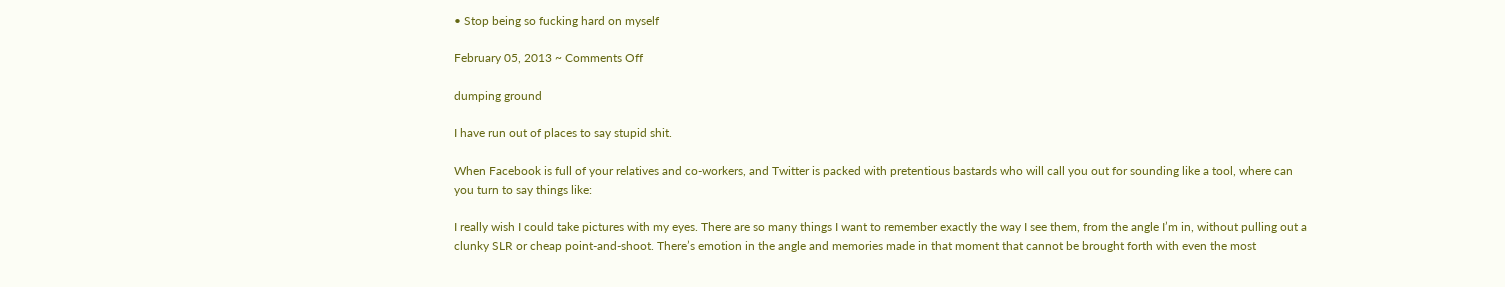• Stop being so fucking hard on myself

February 05, 2013 ~ Comments Off

dumping ground

I have run out of places to say stupid shit.

When Facebook is full of your relatives and co-workers, and Twitter is packed with pretentious bastards who will call you out for sounding like a tool, where can you turn to say things like:

I really wish I could take pictures with my eyes. There are so many things I want to remember exactly the way I see them, from the angle I’m in, without pulling out a clunky SLR or cheap point-and-shoot. There’s emotion in the angle and memories made in that moment that cannot be brought forth with even the most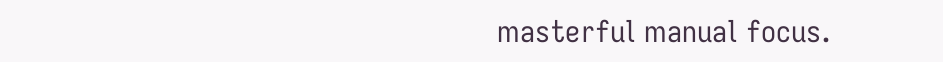masterful manual focus.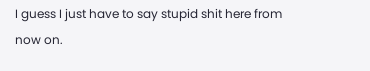I guess I just have to say stupid shit here from now on.